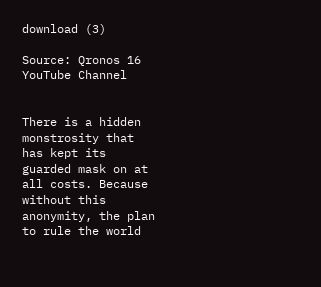download (3)

Source: Qronos 16 YouTube Channel


There is a hidden monstrosity that has kept its guarded mask on at all costs. Because without this anonymity, the plan to rule the world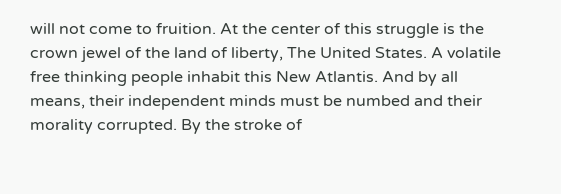will not come to fruition. At the center of this struggle is the crown jewel of the land of liberty, The United States. A volatile free thinking people inhabit this New Atlantis. And by all means, their independent minds must be numbed and their morality corrupted. By the stroke of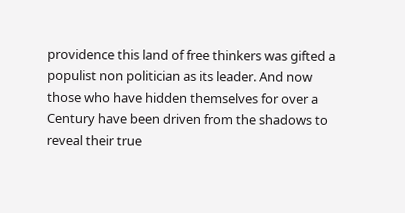providence this land of free thinkers was gifted a populist non politician as its leader. And now those who have hidden themselves for over a Century have been driven from the shadows to reveal their true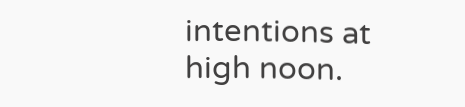intentions at high noon.